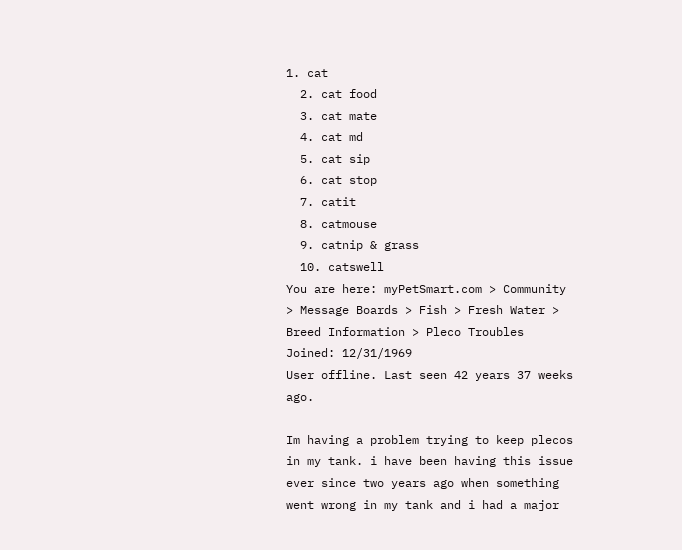1. cat
  2. cat food
  3. cat mate
  4. cat md
  5. cat sip
  6. cat stop
  7. catit
  8. catmouse
  9. catnip & grass
  10. catswell
You are here: myPetSmart.com > Community > Message Boards > Fish > Fresh Water > Breed Information > Pleco Troubles
Joined: 12/31/1969
User offline. Last seen 42 years 37 weeks ago.

Im having a problem trying to keep plecos in my tank. i have been having this issue ever since two years ago when something went wrong in my tank and i had a major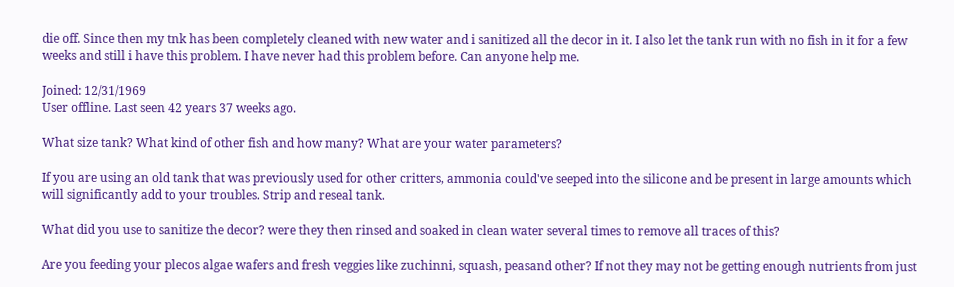die off. Since then my tnk has been completely cleaned with new water and i sanitized all the decor in it. I also let the tank run with no fish in it for a few weeks and still i have this problem. I have never had this problem before. Can anyone help me.

Joined: 12/31/1969
User offline. Last seen 42 years 37 weeks ago.

What size tank? What kind of other fish and how many? What are your water parameters?

If you are using an old tank that was previously used for other critters, ammonia could've seeped into the silicone and be present in large amounts which will significantly add to your troubles. Strip and reseal tank.

What did you use to sanitize the decor? were they then rinsed and soaked in clean water several times to remove all traces of this?

Are you feeding your plecos algae wafers and fresh veggies like zuchinni, squash, peasand other? If not they may not be getting enough nutrients from just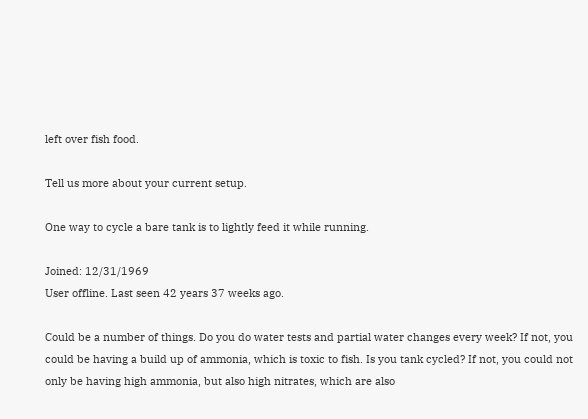left over fish food.

Tell us more about your current setup.

One way to cycle a bare tank is to lightly feed it while running.

Joined: 12/31/1969
User offline. Last seen 42 years 37 weeks ago.

Could be a number of things. Do you do water tests and partial water changes every week? If not, you could be having a build up of ammonia, which is toxic to fish. Is you tank cycled? If not, you could not only be having high ammonia, but also high nitrates, which are also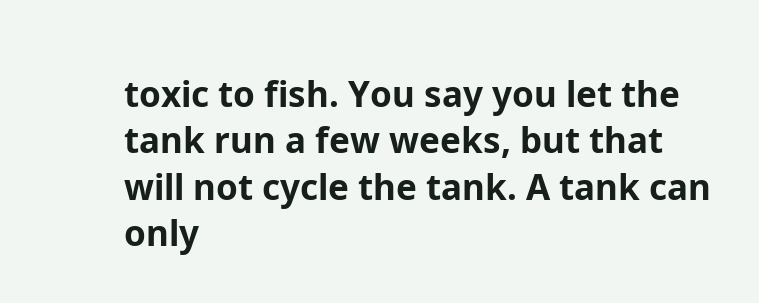toxic to fish. You say you let the tank run a few weeks, but that will not cycle the tank. A tank can only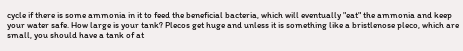cycle if there is some ammonia in it to feed the beneficial bacteria, which will eventually "eat" the ammonia and keep your water safe. How large is your tank? Plecos get huge and unless it is something like a bristlenose pleco, which are small, you should have a tank of at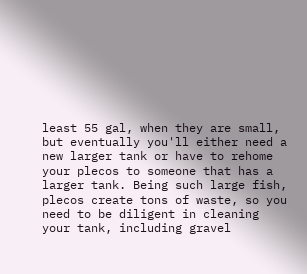least 55 gal, when they are small, but eventually you'll either need a new larger tank or have to rehome your plecos to someone that has a larger tank. Being such large fish, plecos create tons of waste, so you need to be diligent in cleaning your tank, including gravel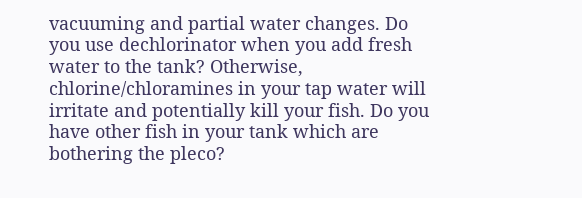vacuuming and partial water changes. Do you use dechlorinator when you add fresh water to the tank? Otherwise, chlorine/chloramines in your tap water will irritate and potentially kill your fish. Do you have other fish in your tank which are bothering the pleco?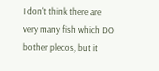I don't think there are very many fish which DO bother plecos, but it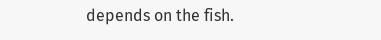depends on the fish.